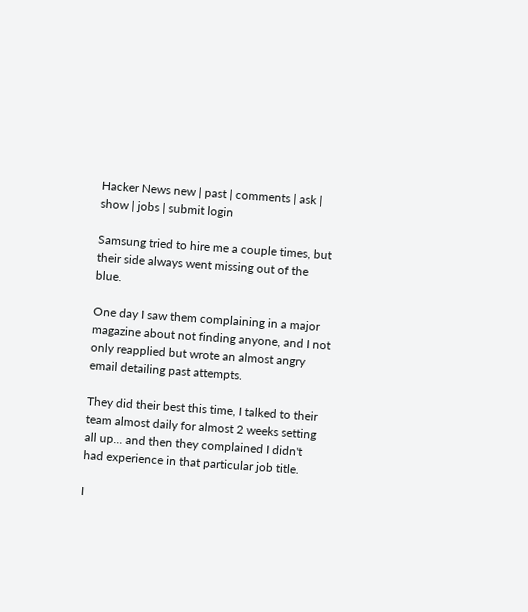Hacker News new | past | comments | ask | show | jobs | submit login

Samsung tried to hire me a couple times, but their side always went missing out of the blue.

One day I saw them complaining in a major magazine about not finding anyone, and I not only reapplied but wrote an almost angry email detailing past attempts.

They did their best this time, I talked to their team almost daily for almost 2 weeks setting all up... and then they complained I didn't had experience in that particular job title.

I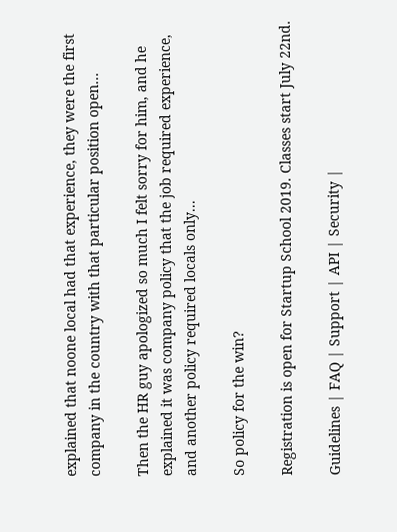explained that noone local had that experience, they were the first company in the country with that particular position open...

Then the HR guy apologized so much I felt sorry for him, and he explained it was company policy that the job required experience, and another policy required locals only...

So policy for the win?

Registration is open for Startup School 2019. Classes start July 22nd.

Guidelines | FAQ | Support | API | Security |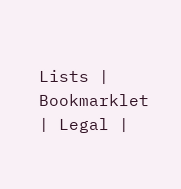Lists | Bookmarklet | Legal |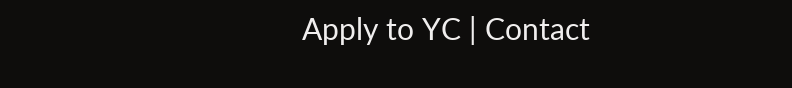Apply to YC | Contact